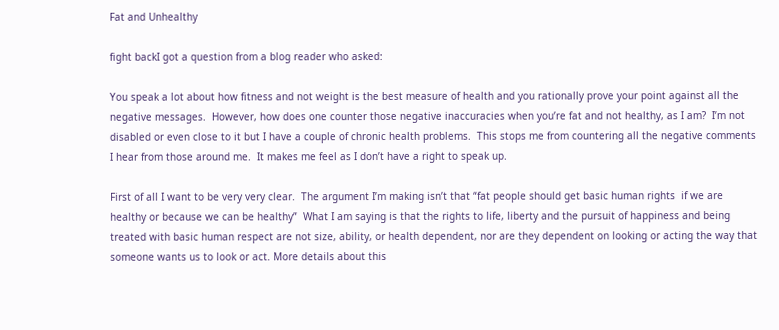Fat and Unhealthy

fight backI got a question from a blog reader who asked:

You speak a lot about how fitness and not weight is the best measure of health and you rationally prove your point against all the negative messages.  However, how does one counter those negative inaccuracies when you’re fat and not healthy, as I am?  I’m not disabled or even close to it but I have a couple of chronic health problems.  This stops me from countering all the negative comments I hear from those around me.  It makes me feel as I don’t have a right to speak up.

First of all I want to be very very clear.  The argument I’m making isn’t that “fat people should get basic human rights  if we are healthy or because we can be healthy”  What I am saying is that the rights to life, liberty and the pursuit of happiness and being treated with basic human respect are not size, ability, or health dependent, nor are they dependent on looking or acting the way that someone wants us to look or act. More details about this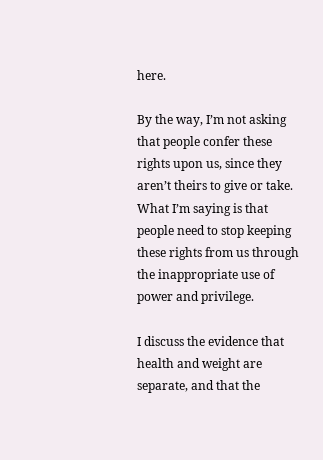here.

By the way, I’m not asking that people confer these rights upon us, since they aren’t theirs to give or take.  What I’m saying is that people need to stop keeping these rights from us through the inappropriate use of power and privilege.

I discuss the evidence that health and weight are separate, and that the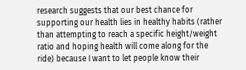research suggests that our best chance for supporting our health lies in healthy habits (rather than attempting to reach a specific height/weight ratio and hoping health will come along for the ride) because I want to let people know their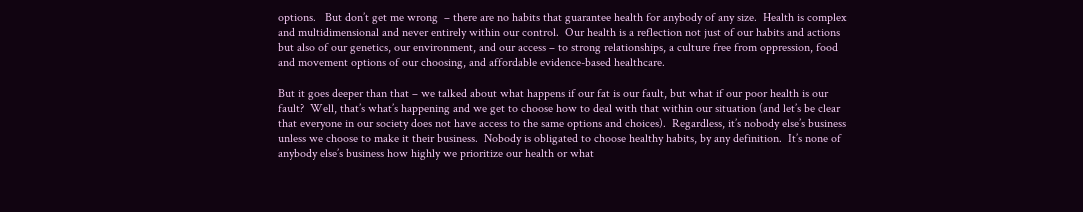options.   But don’t get me wrong  – there are no habits that guarantee health for anybody of any size.  Health is complex and multidimensional and never entirely within our control.  Our health is a reflection not just of our habits and actions but also of our genetics, our environment, and our access – to strong relationships, a culture free from oppression, food and movement options of our choosing, and affordable evidence-based healthcare.

But it goes deeper than that – we talked about what happens if our fat is our fault, but what if our poor health is our fault?  Well, that’s what’s happening and we get to choose how to deal with that within our situation (and let’s be clear that everyone in our society does not have access to the same options and choices).  Regardless, it’s nobody else’s business unless we choose to make it their business.  Nobody is obligated to choose healthy habits, by any definition.  It’s none of anybody else’s business how highly we prioritize our health or what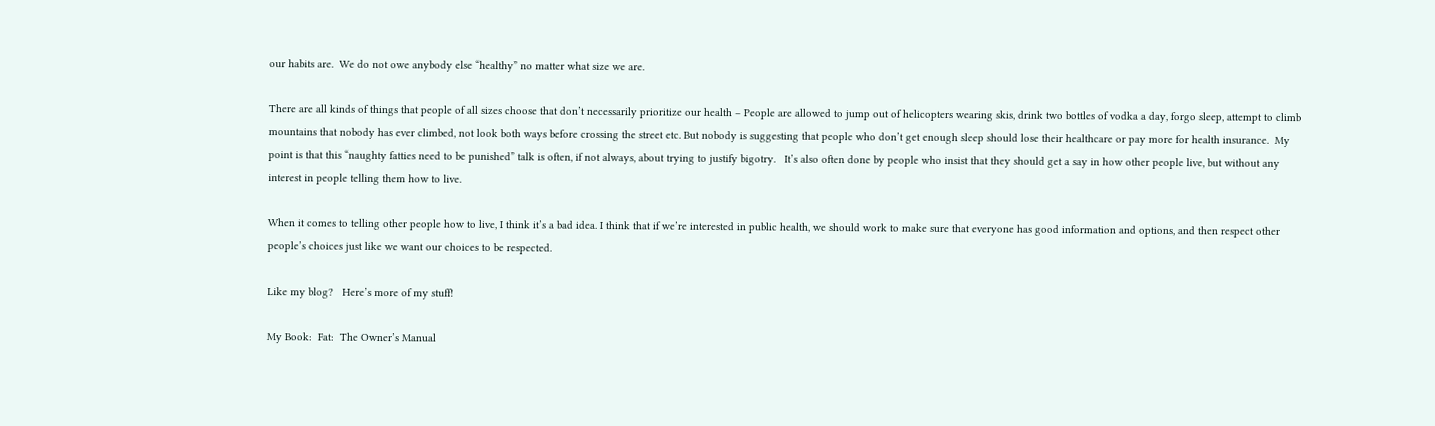our habits are.  We do not owe anybody else “healthy” no matter what size we are.

There are all kinds of things that people of all sizes choose that don’t necessarily prioritize our health – People are allowed to jump out of helicopters wearing skis, drink two bottles of vodka a day, forgo sleep, attempt to climb mountains that nobody has ever climbed, not look both ways before crossing the street etc. But nobody is suggesting that people who don’t get enough sleep should lose their healthcare or pay more for health insurance.  My point is that this “naughty fatties need to be punished” talk is often, if not always, about trying to justify bigotry.   It’s also often done by people who insist that they should get a say in how other people live, but without any interest in people telling them how to live.

When it comes to telling other people how to live, I think it’s a bad idea. I think that if we’re interested in public health, we should work to make sure that everyone has good information and options, and then respect other people’s choices just like we want our choices to be respected.

Like my blog?   Here’s more of my stuff!

My Book:  Fat:  The Owner’s Manual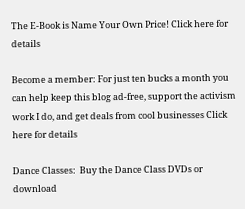The E-Book is Name Your Own Price! Click here for details

Become a member: For just ten bucks a month you can help keep this blog ad-free, support the activism work I do, and get deals from cool businesses Click here for details

Dance Classes:  Buy the Dance Class DVDs or download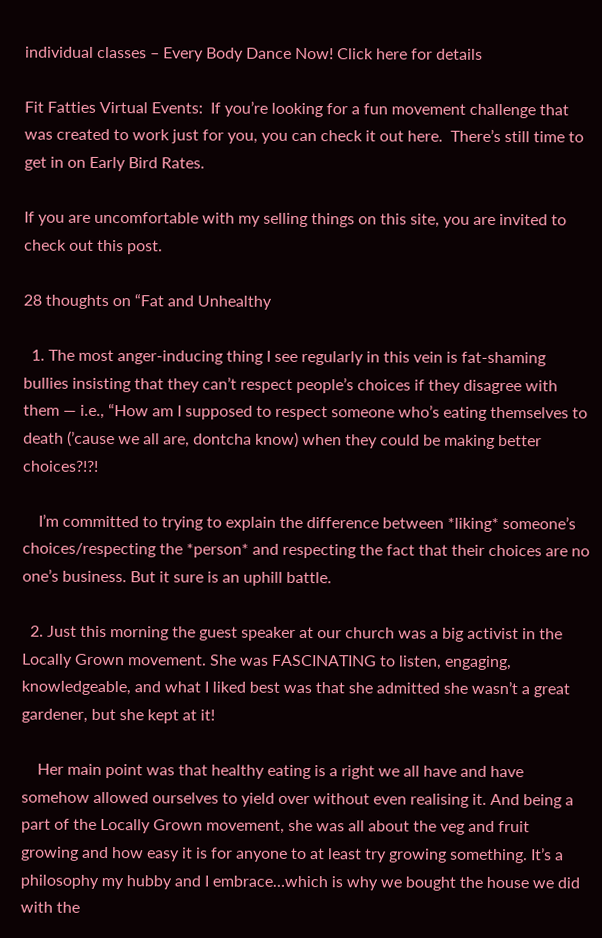individual classes – Every Body Dance Now! Click here for details

Fit Fatties Virtual Events:  If you’re looking for a fun movement challenge that was created to work just for you, you can check it out here.  There’s still time to get in on Early Bird Rates.

If you are uncomfortable with my selling things on this site, you are invited to check out this post.

28 thoughts on “Fat and Unhealthy

  1. The most anger-inducing thing I see regularly in this vein is fat-shaming bullies insisting that they can’t respect people’s choices if they disagree with them — i.e., “How am I supposed to respect someone who’s eating themselves to death (’cause we all are, dontcha know) when they could be making better choices?!?!

    I’m committed to trying to explain the difference between *liking* someone’s choices/respecting the *person* and respecting the fact that their choices are no one’s business. But it sure is an uphill battle.

  2. Just this morning the guest speaker at our church was a big activist in the Locally Grown movement. She was FASCINATING to listen, engaging, knowledgeable, and what I liked best was that she admitted she wasn’t a great gardener, but she kept at it!

    Her main point was that healthy eating is a right we all have and have somehow allowed ourselves to yield over without even realising it. And being a part of the Locally Grown movement, she was all about the veg and fruit growing and how easy it is for anyone to at least try growing something. It’s a philosophy my hubby and I embrace…which is why we bought the house we did with the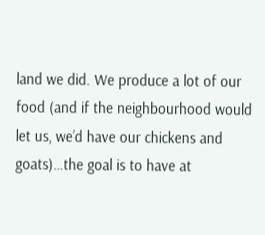land we did. We produce a lot of our food (and if the neighbourhood would let us, we’d have our chickens and goats)…the goal is to have at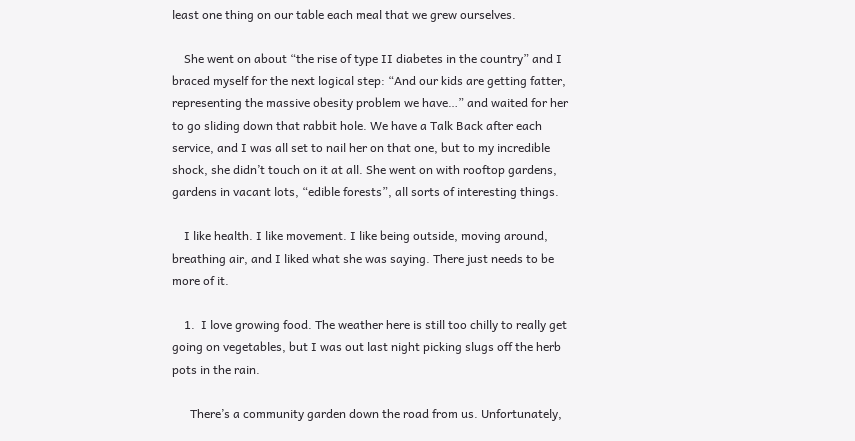least one thing on our table each meal that we grew ourselves.

    She went on about “the rise of type II diabetes in the country” and I braced myself for the next logical step: “And our kids are getting fatter, representing the massive obesity problem we have…” and waited for her to go sliding down that rabbit hole. We have a Talk Back after each service, and I was all set to nail her on that one, but to my incredible shock, she didn’t touch on it at all. She went on with rooftop gardens, gardens in vacant lots, “edible forests”, all sorts of interesting things.

    I like health. I like movement. I like being outside, moving around, breathing air, and I liked what she was saying. There just needs to be more of it.

    1.  I love growing food. The weather here is still too chilly to really get going on vegetables, but I was out last night picking slugs off the herb pots in the rain.

      There’s a community garden down the road from us. Unfortunately,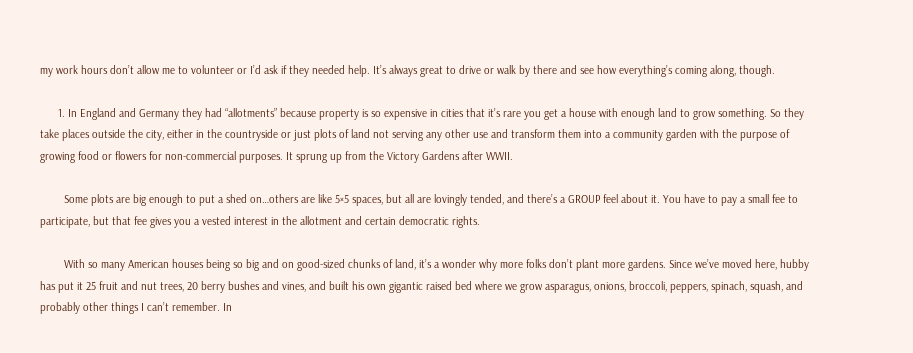my work hours don’t allow me to volunteer or I’d ask if they needed help. It’s always great to drive or walk by there and see how everything’s coming along, though.

      1. In England and Germany they had “allotments” because property is so expensive in cities that it’s rare you get a house with enough land to grow something. So they take places outside the city, either in the countryside or just plots of land not serving any other use and transform them into a community garden with the purpose of growing food or flowers for non-commercial purposes. It sprung up from the Victory Gardens after WWII.

        Some plots are big enough to put a shed on…others are like 5×5 spaces, but all are lovingly tended, and there’s a GROUP feel about it. You have to pay a small fee to participate, but that fee gives you a vested interest in the allotment and certain democratic rights.

        With so many American houses being so big and on good-sized chunks of land, it’s a wonder why more folks don’t plant more gardens. Since we’ve moved here, hubby has put it 25 fruit and nut trees, 20 berry bushes and vines, and built his own gigantic raised bed where we grow asparagus, onions, broccoli, peppers, spinach, squash, and probably other things I can’t remember. In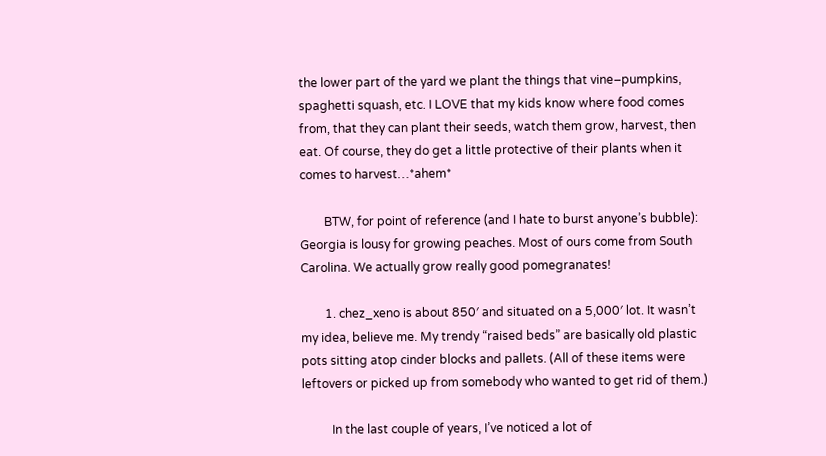the lower part of the yard we plant the things that vine–pumpkins, spaghetti squash, etc. I LOVE that my kids know where food comes from, that they can plant their seeds, watch them grow, harvest, then eat. Of course, they do get a little protective of their plants when it comes to harvest…*ahem*

        BTW, for point of reference (and I hate to burst anyone’s bubble): Georgia is lousy for growing peaches. Most of ours come from South Carolina. We actually grow really good pomegranates!

        1. chez_xeno is about 850′ and situated on a 5,000′ lot. It wasn’t my idea, believe me. My trendy “raised beds” are basically old plastic pots sitting atop cinder blocks and pallets. (All of these items were leftovers or picked up from somebody who wanted to get rid of them.)

          In the last couple of years, I’ve noticed a lot of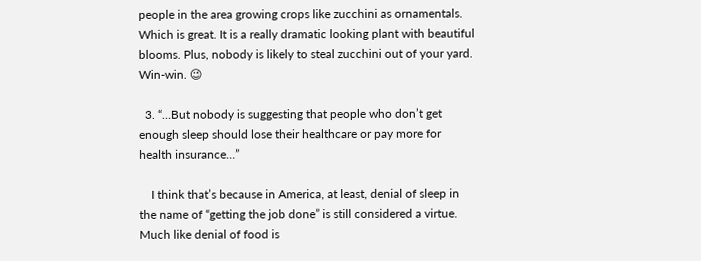people in the area growing crops like zucchini as ornamentals. Which is great. It is a really dramatic looking plant with beautiful blooms. Plus, nobody is likely to steal zucchini out of your yard. Win-win. 😉

  3. “…But nobody is suggesting that people who don’t get enough sleep should lose their healthcare or pay more for health insurance…”

    I think that’s because in America, at least, denial of sleep in the name of “getting the job done” is still considered a virtue. Much like denial of food is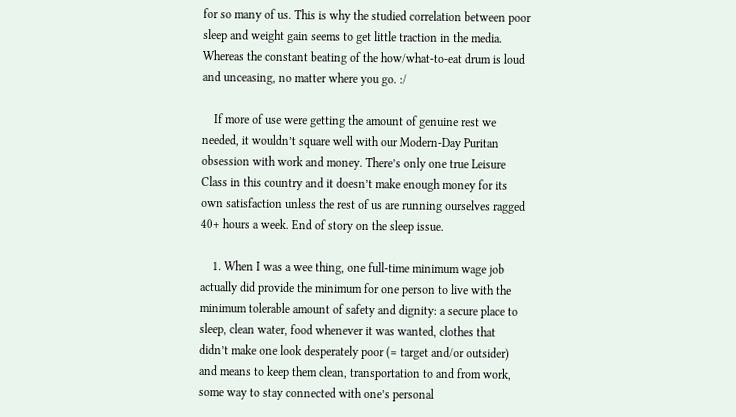for so many of us. This is why the studied correlation between poor sleep and weight gain seems to get little traction in the media. Whereas the constant beating of the how/what-to-eat drum is loud and unceasing, no matter where you go. :/

    If more of use were getting the amount of genuine rest we needed, it wouldn’t square well with our Modern-Day Puritan obsession with work and money. There’s only one true Leisure Class in this country and it doesn’t make enough money for its own satisfaction unless the rest of us are running ourselves ragged 40+ hours a week. End of story on the sleep issue.

    1. When I was a wee thing, one full-time minimum wage job actually did provide the minimum for one person to live with the minimum tolerable amount of safety and dignity: a secure place to sleep, clean water, food whenever it was wanted, clothes that didn’t make one look desperately poor (= target and/or outsider) and means to keep them clean, transportation to and from work, some way to stay connected with one’s personal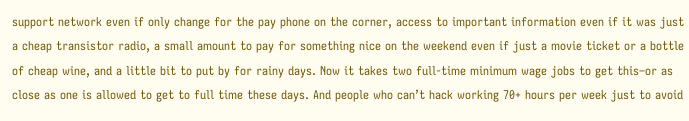support network even if only change for the pay phone on the corner, access to important information even if it was just a cheap transistor radio, a small amount to pay for something nice on the weekend even if just a movie ticket or a bottle of cheap wine, and a little bit to put by for rainy days. Now it takes two full-time minimum wage jobs to get this–or as close as one is allowed to get to full time these days. And people who can’t hack working 70+ hours per week just to avoid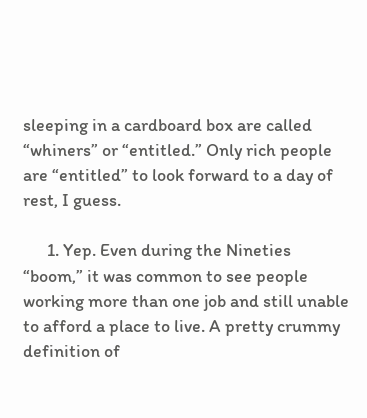sleeping in a cardboard box are called “whiners” or “entitled.” Only rich people are “entitled” to look forward to a day of rest, I guess.

      1. Yep. Even during the Nineties “boom,” it was common to see people working more than one job and still unable to afford a place to live. A pretty crummy definition of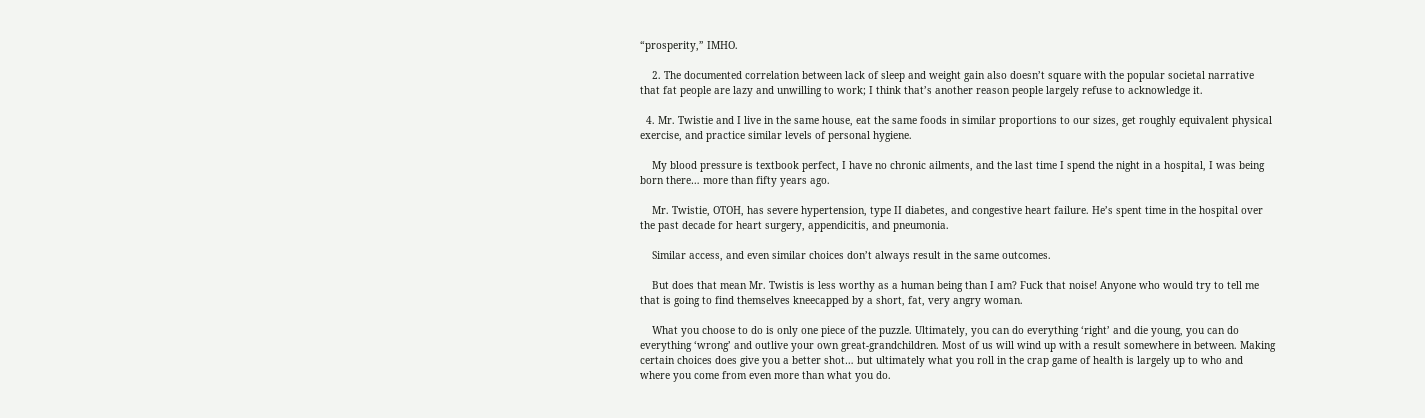“prosperity,” IMHO.

    2. The documented correlation between lack of sleep and weight gain also doesn’t square with the popular societal narrative that fat people are lazy and unwilling to work; I think that’s another reason people largely refuse to acknowledge it.

  4. Mr. Twistie and I live in the same house, eat the same foods in similar proportions to our sizes, get roughly equivalent physical exercise, and practice similar levels of personal hygiene.

    My blood pressure is textbook perfect, I have no chronic ailments, and the last time I spend the night in a hospital, I was being born there… more than fifty years ago.

    Mr. Twistie, OTOH, has severe hypertension, type II diabetes, and congestive heart failure. He’s spent time in the hospital over the past decade for heart surgery, appendicitis, and pneumonia.

    Similar access, and even similar choices don’t always result in the same outcomes.

    But does that mean Mr. Twistis is less worthy as a human being than I am? Fuck that noise! Anyone who would try to tell me that is going to find themselves kneecapped by a short, fat, very angry woman.

    What you choose to do is only one piece of the puzzle. Ultimately, you can do everything ‘right’ and die young, you can do everything ‘wrong’ and outlive your own great-grandchildren. Most of us will wind up with a result somewhere in between. Making certain choices does give you a better shot… but ultimately what you roll in the crap game of health is largely up to who and where you come from even more than what you do.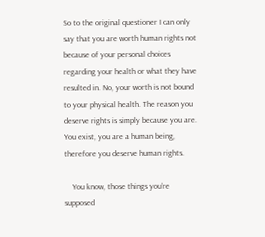So to the original questioner I can only say that you are worth human rights not because of your personal choices regarding your health or what they have resulted in. No, your worth is not bound to your physical health. The reason you deserve rights is simply because you are. You exist, you are a human being, therefore you deserve human rights.

    You know, those things you’re supposed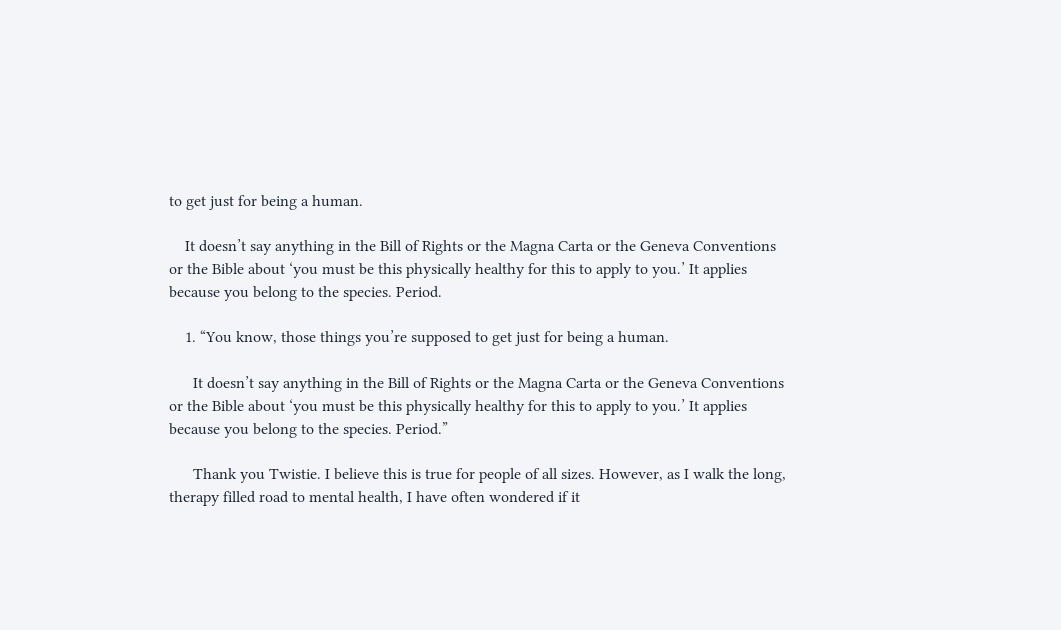to get just for being a human.

    It doesn’t say anything in the Bill of Rights or the Magna Carta or the Geneva Conventions or the Bible about ‘you must be this physically healthy for this to apply to you.’ It applies because you belong to the species. Period.

    1. “You know, those things you’re supposed to get just for being a human.

      It doesn’t say anything in the Bill of Rights or the Magna Carta or the Geneva Conventions or the Bible about ‘you must be this physically healthy for this to apply to you.’ It applies because you belong to the species. Period.”

      Thank you Twistie. I believe this is true for people of all sizes. However, as I walk the long, therapy filled road to mental health, I have often wondered if it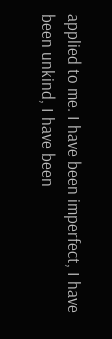applied to me. I have been imperfect, I have been unkind, I have been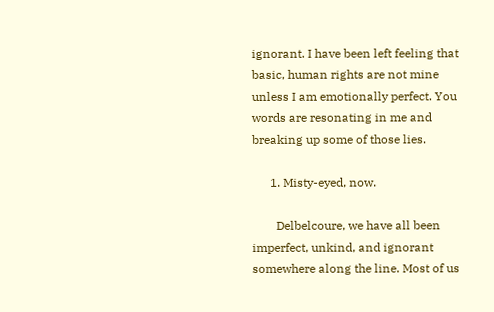ignorant. I have been left feeling that basic, human rights are not mine unless I am emotionally perfect. You words are resonating in me and breaking up some of those lies.

      1. Misty-eyed, now.

        Delbelcoure, we have all been imperfect, unkind, and ignorant somewhere along the line. Most of us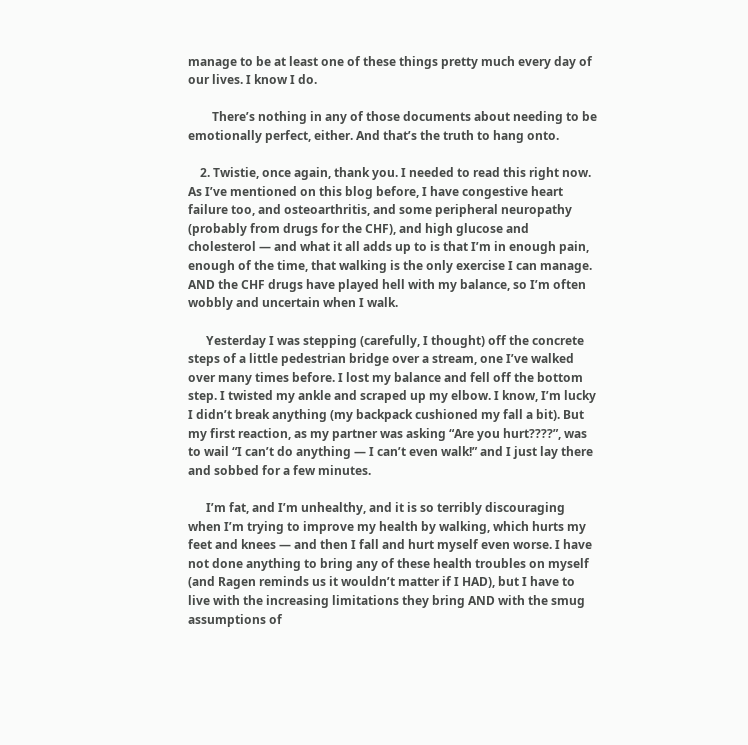manage to be at least one of these things pretty much every day of our lives. I know I do.

        There’s nothing in any of those documents about needing to be emotionally perfect, either. And that’s the truth to hang onto.

    2. Twistie, once again, thank you. I needed to read this right now. As I’ve mentioned on this blog before, I have congestive heart failure too, and osteoarthritis, and some peripheral neuropathy (probably from drugs for the CHF), and high glucose and cholesterol — and what it all adds up to is that I’m in enough pain, enough of the time, that walking is the only exercise I can manage. AND the CHF drugs have played hell with my balance, so I’m often wobbly and uncertain when I walk.

      Yesterday I was stepping (carefully, I thought) off the concrete steps of a little pedestrian bridge over a stream, one I’ve walked over many times before. I lost my balance and fell off the bottom step. I twisted my ankle and scraped up my elbow. I know, I’m lucky I didn’t break anything (my backpack cushioned my fall a bit). But my first reaction, as my partner was asking “Are you hurt????”, was to wail “I can’t do anything — I can’t even walk!” and I just lay there and sobbed for a few minutes.

      I’m fat, and I’m unhealthy, and it is so terribly discouraging when I’m trying to improve my health by walking, which hurts my feet and knees — and then I fall and hurt myself even worse. I have not done anything to bring any of these health troubles on myself (and Ragen reminds us it wouldn’t matter if I HAD), but I have to live with the increasing limitations they bring AND with the smug assumptions of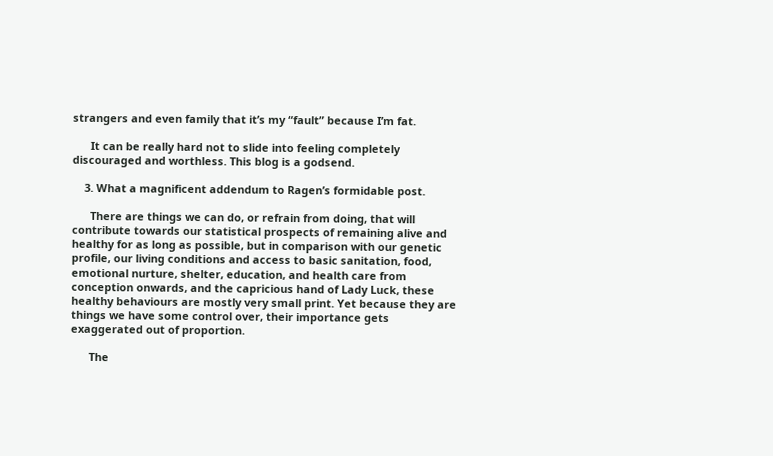strangers and even family that it’s my “fault” because I’m fat.

      It can be really hard not to slide into feeling completely discouraged and worthless. This blog is a godsend.

    3. What a magnificent addendum to Ragen’s formidable post.

      There are things we can do, or refrain from doing, that will contribute towards our statistical prospects of remaining alive and healthy for as long as possible, but in comparison with our genetic profile, our living conditions and access to basic sanitation, food, emotional nurture, shelter, education, and health care from conception onwards, and the capricious hand of Lady Luck, these healthy behaviours are mostly very small print. Yet because they are things we have some control over, their importance gets exaggerated out of proportion.

      The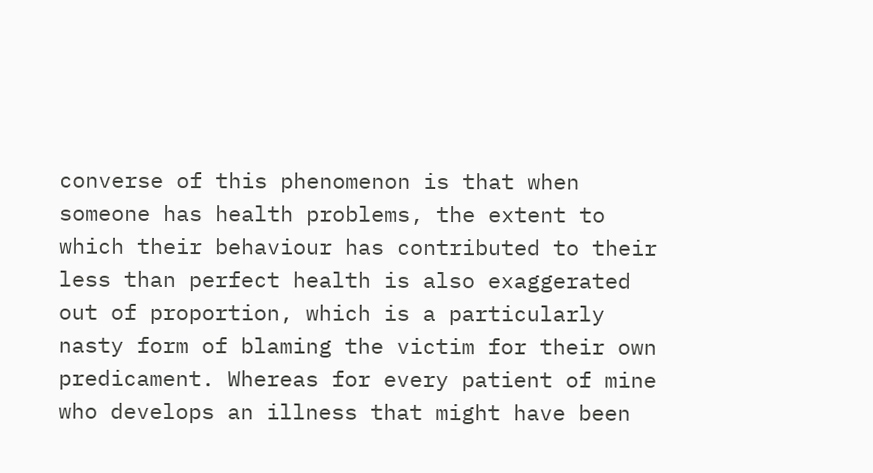converse of this phenomenon is that when someone has health problems, the extent to which their behaviour has contributed to their less than perfect health is also exaggerated out of proportion, which is a particularly nasty form of blaming the victim for their own predicament. Whereas for every patient of mine who develops an illness that might have been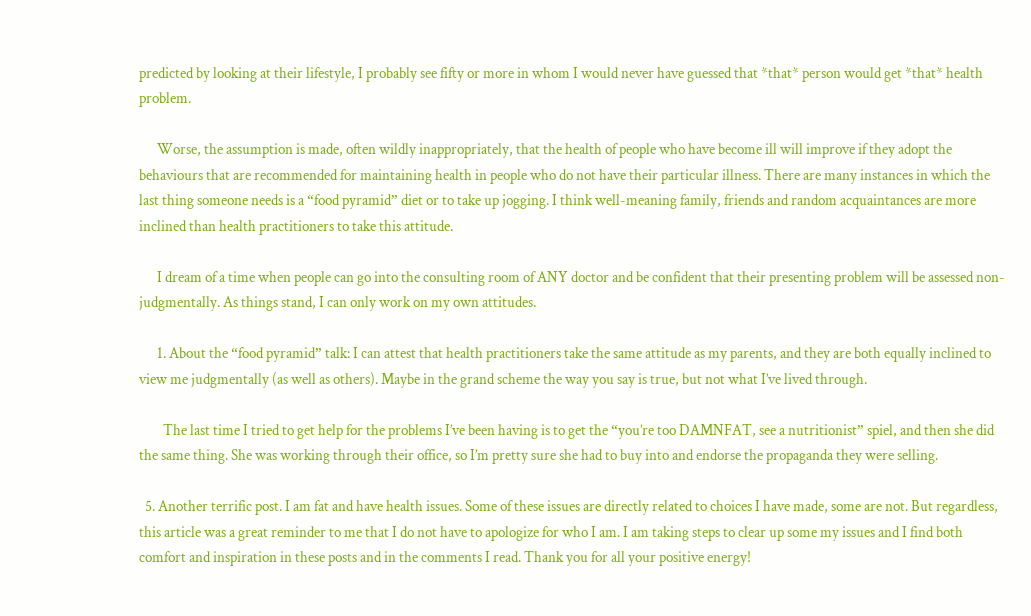predicted by looking at their lifestyle, I probably see fifty or more in whom I would never have guessed that *that* person would get *that* health problem.

      Worse, the assumption is made, often wildly inappropriately, that the health of people who have become ill will improve if they adopt the behaviours that are recommended for maintaining health in people who do not have their particular illness. There are many instances in which the last thing someone needs is a “food pyramid” diet or to take up jogging. I think well-meaning family, friends and random acquaintances are more inclined than health practitioners to take this attitude.

      I dream of a time when people can go into the consulting room of ANY doctor and be confident that their presenting problem will be assessed non-judgmentally. As things stand, I can only work on my own attitudes.

      1. About the “food pyramid” talk: I can attest that health practitioners take the same attitude as my parents, and they are both equally inclined to view me judgmentally (as well as others). Maybe in the grand scheme the way you say is true, but not what I’ve lived through.

        The last time I tried to get help for the problems I’ve been having is to get the “you’re too DAMNFAT, see a nutritionist” spiel, and then she did the same thing. She was working through their office, so I’m pretty sure she had to buy into and endorse the propaganda they were selling.

  5. Another terrific post. I am fat and have health issues. Some of these issues are directly related to choices I have made, some are not. But regardless, this article was a great reminder to me that I do not have to apologize for who I am. I am taking steps to clear up some my issues and I find both comfort and inspiration in these posts and in the comments I read. Thank you for all your positive energy!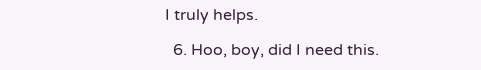I truly helps.

  6. Hoo, boy, did I need this.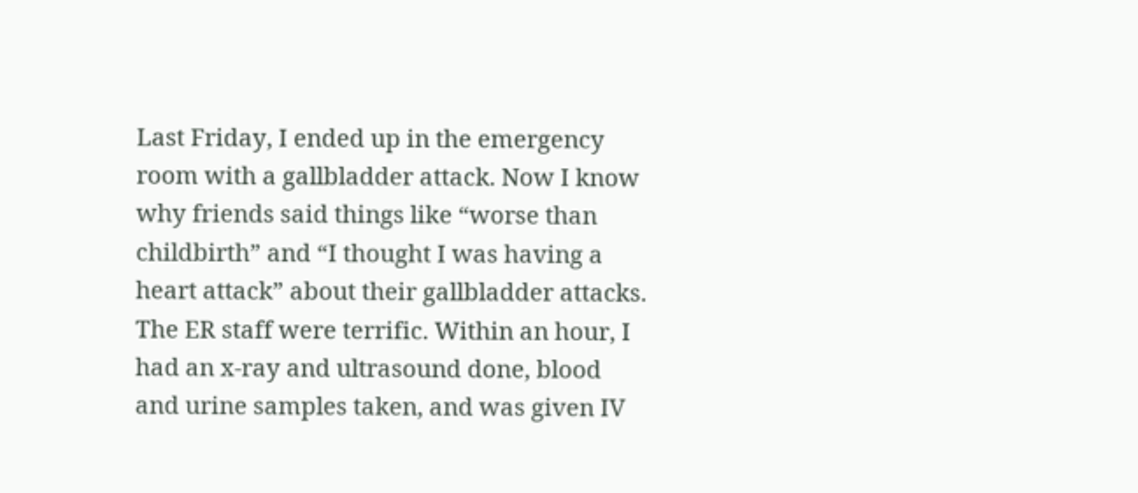Last Friday, I ended up in the emergency room with a gallbladder attack. Now I know why friends said things like “worse than childbirth” and “I thought I was having a heart attack” about their gallbladder attacks. The ER staff were terrific. Within an hour, I had an x-ray and ultrasound done, blood and urine samples taken, and was given IV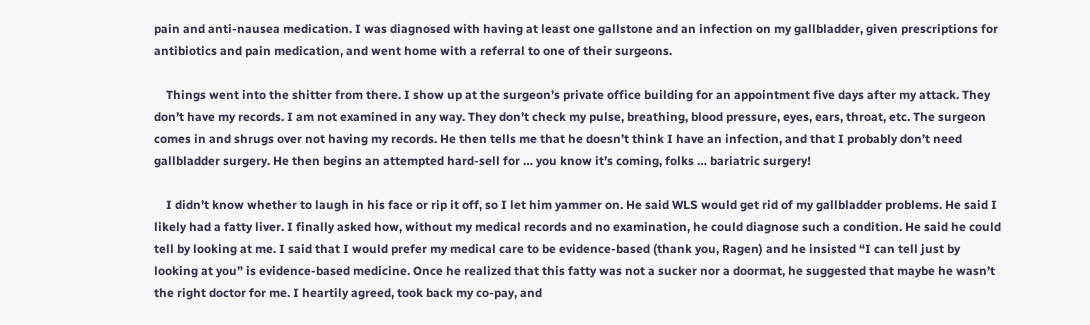pain and anti-nausea medication. I was diagnosed with having at least one gallstone and an infection on my gallbladder, given prescriptions for antibiotics and pain medication, and went home with a referral to one of their surgeons.

    Things went into the shitter from there. I show up at the surgeon’s private office building for an appointment five days after my attack. They don’t have my records. I am not examined in any way. They don’t check my pulse, breathing, blood pressure, eyes, ears, throat, etc. The surgeon comes in and shrugs over not having my records. He then tells me that he doesn’t think I have an infection, and that I probably don’t need gallbladder surgery. He then begins an attempted hard-sell for … you know it’s coming, folks … bariatric surgery!

    I didn’t know whether to laugh in his face or rip it off, so I let him yammer on. He said WLS would get rid of my gallbladder problems. He said I likely had a fatty liver. I finally asked how, without my medical records and no examination, he could diagnose such a condition. He said he could tell by looking at me. I said that I would prefer my medical care to be evidence-based (thank you, Ragen) and he insisted “I can tell just by looking at you” is evidence-based medicine. Once he realized that this fatty was not a sucker nor a doormat, he suggested that maybe he wasn’t the right doctor for me. I heartily agreed, took back my co-pay, and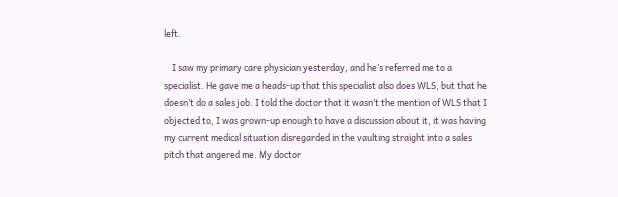left.

    I saw my primary care physician yesterday, and he’s referred me to a specialist. He gave me a heads-up that this specialist also does WLS, but that he doesn’t do a sales job. I told the doctor that it wasn’t the mention of WLS that I objected to, I was grown-up enough to have a discussion about it, it was having my current medical situation disregarded in the vaulting straight into a sales pitch that angered me. My doctor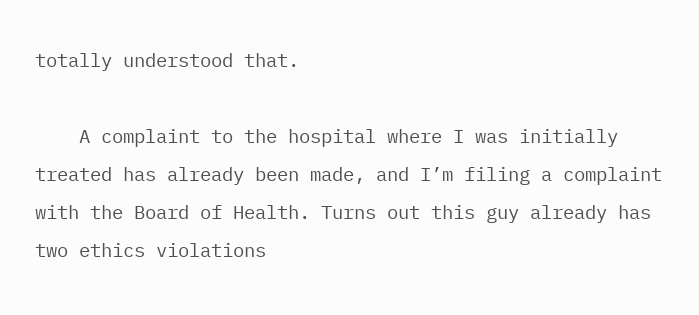totally understood that.

    A complaint to the hospital where I was initially treated has already been made, and I’m filing a complaint with the Board of Health. Turns out this guy already has two ethics violations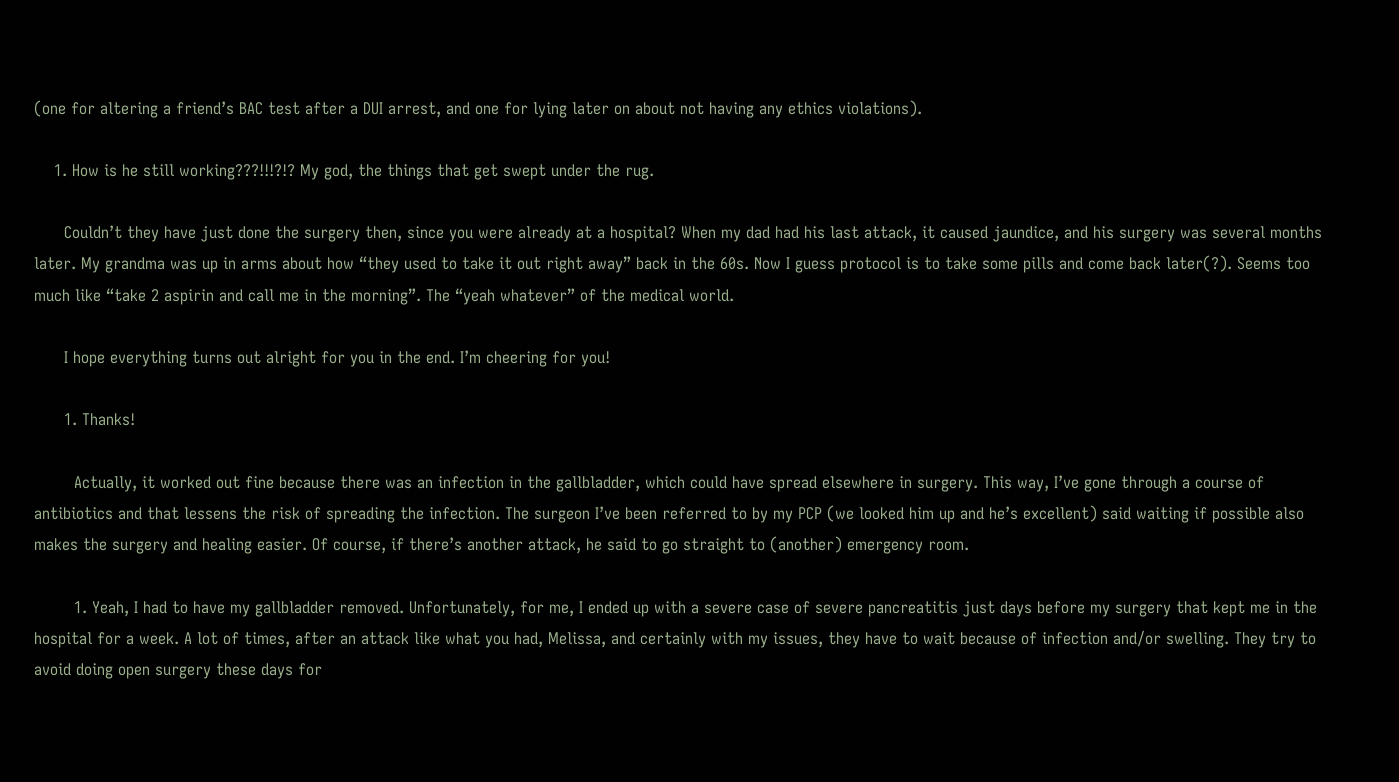(one for altering a friend’s BAC test after a DUI arrest, and one for lying later on about not having any ethics violations).

    1. How is he still working???!!!?!? My god, the things that get swept under the rug.

      Couldn’t they have just done the surgery then, since you were already at a hospital? When my dad had his last attack, it caused jaundice, and his surgery was several months later. My grandma was up in arms about how “they used to take it out right away” back in the 60s. Now I guess protocol is to take some pills and come back later(?). Seems too much like “take 2 aspirin and call me in the morning”. The “yeah whatever” of the medical world.

      I hope everything turns out alright for you in the end. I’m cheering for you!

      1. Thanks!

        Actually, it worked out fine because there was an infection in the gallbladder, which could have spread elsewhere in surgery. This way, I’ve gone through a course of antibiotics and that lessens the risk of spreading the infection. The surgeon I’ve been referred to by my PCP (we looked him up and he’s excellent) said waiting if possible also makes the surgery and healing easier. Of course, if there’s another attack, he said to go straight to (another) emergency room.

        1. Yeah, I had to have my gallbladder removed. Unfortunately, for me, I ended up with a severe case of severe pancreatitis just days before my surgery that kept me in the hospital for a week. A lot of times, after an attack like what you had, Melissa, and certainly with my issues, they have to wait because of infection and/or swelling. They try to avoid doing open surgery these days for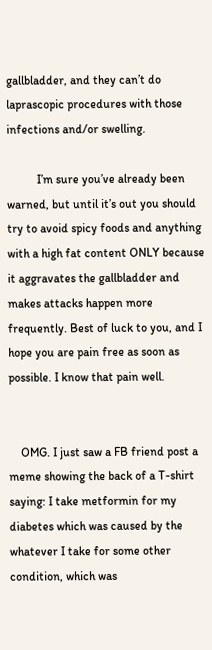gallbladder, and they can’t do laprascopic procedures with those infections and/or swelling.

          I’m sure you’ve already been warned, but until it’s out you should try to avoid spicy foods and anything with a high fat content ONLY because it aggravates the gallbladder and makes attacks happen more frequently. Best of luck to you, and I hope you are pain free as soon as possible. I know that pain well.


    OMG. I just saw a FB friend post a meme showing the back of a T-shirt saying: I take metformin for my diabetes which was caused by the whatever I take for some other condition, which was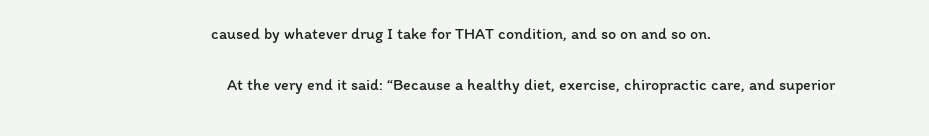caused by whatever drug I take for THAT condition, and so on and so on.

    At the very end it said: “Because a healthy diet, exercise, chiropractic care, and superior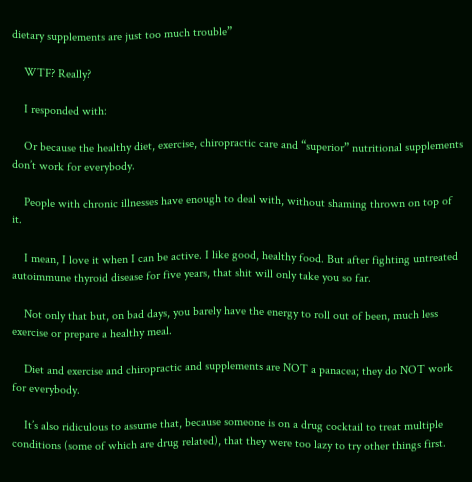dietary supplements are just too much trouble”

    WTF? Really?

    I responded with:

    Or because the healthy diet, exercise, chiropractic care and “superior” nutritional supplements don’t work for everybody.

    People with chronic illnesses have enough to deal with, without shaming thrown on top of it.

    I mean, I love it when I can be active. I like good, healthy food. But after fighting untreated autoimmune thyroid disease for five years, that shit will only take you so far.

    Not only that but, on bad days, you barely have the energy to roll out of been, much less exercise or prepare a healthy meal.

    Diet and exercise and chiropractic and supplements are NOT a panacea; they do NOT work for everybody.

    It’s also ridiculous to assume that, because someone is on a drug cocktail to treat multiple conditions (some of which are drug related), that they were too lazy to try other things first.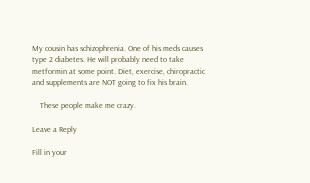My cousin has schizophrenia. One of his meds causes type 2 diabetes. He will probably need to take metformin at some point. Diet, exercise, chiropractic and supplements are NOT going to fix his brain.

    These people make me crazy.

Leave a Reply

Fill in your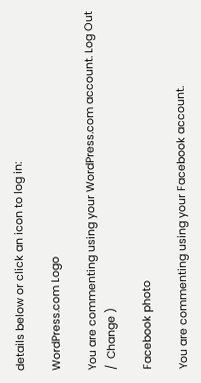details below or click an icon to log in:

WordPress.com Logo

You are commenting using your WordPress.com account. Log Out /  Change )

Facebook photo

You are commenting using your Facebook account.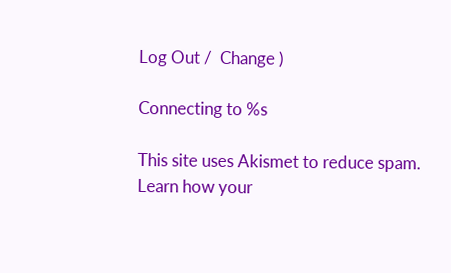Log Out /  Change )

Connecting to %s

This site uses Akismet to reduce spam. Learn how your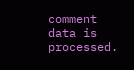comment data is processed.